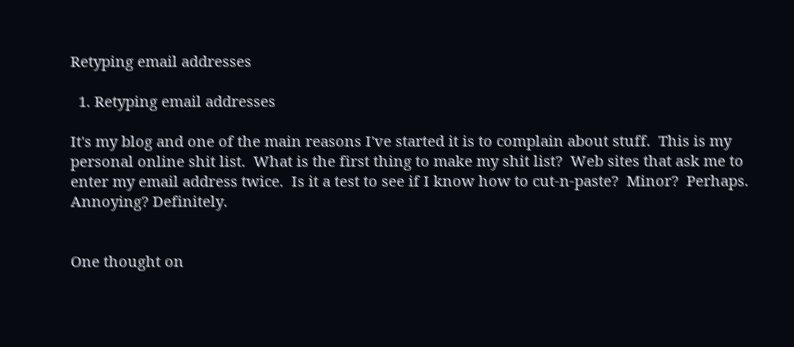Retyping email addresses

  1. Retyping email addresses

It's my blog and one of the main reasons I've started it is to complain about stuff.  This is my personal online shit list.  What is the first thing to make my shit list?  Web sites that ask me to enter my email address twice.  Is it a test to see if I know how to cut-n-paste?  Minor?  Perhaps.  Annoying? Definitely.


One thought on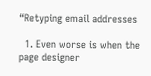“Retyping email addresses

  1. Even worse is when the page designer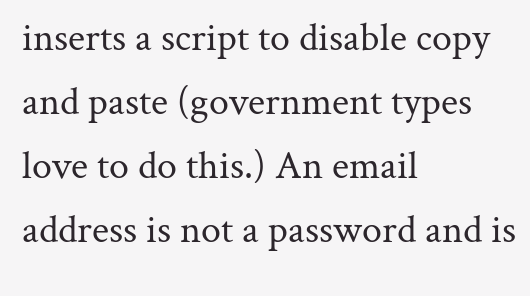inserts a script to disable copy and paste (government types love to do this.) An email address is not a password and is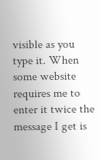visible as you type it. When some website requires me to enter it twice the message I get is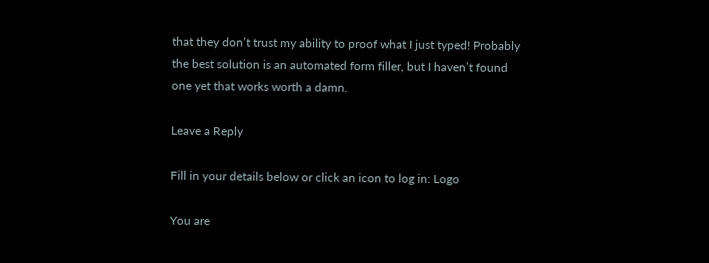that they don’t trust my ability to proof what I just typed! Probably the best solution is an automated form filler, but I haven’t found one yet that works worth a damn.

Leave a Reply

Fill in your details below or click an icon to log in: Logo

You are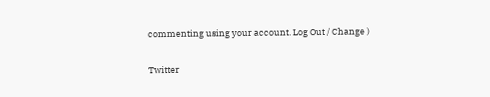commenting using your account. Log Out / Change )

Twitter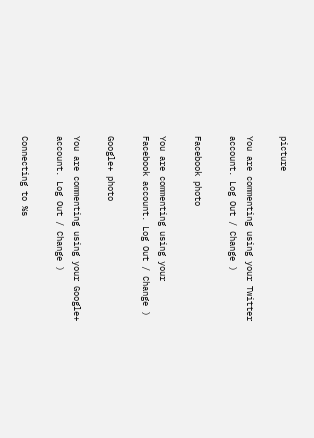picture

You are commenting using your Twitter account. Log Out / Change )

Facebook photo

You are commenting using your Facebook account. Log Out / Change )

Google+ photo

You are commenting using your Google+ account. Log Out / Change )

Connecting to %s